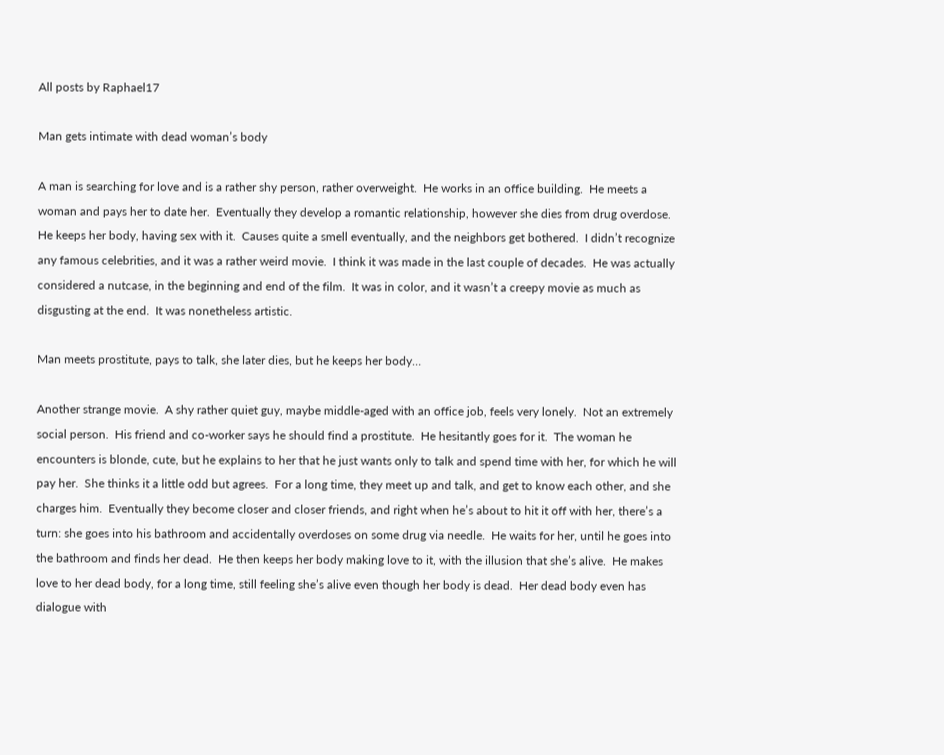All posts by Raphael17

Man gets intimate with dead woman’s body

A man is searching for love and is a rather shy person, rather overweight.  He works in an office building.  He meets a woman and pays her to date her.  Eventually they develop a romantic relationship, however she dies from drug overdose.  He keeps her body, having sex with it.  Causes quite a smell eventually, and the neighbors get bothered.  I didn’t recognize any famous celebrities, and it was a rather weird movie.  I think it was made in the last couple of decades.  He was actually considered a nutcase, in the beginning and end of the film.  It was in color, and it wasn’t a creepy movie as much as disgusting at the end.  It was nonetheless artistic.

Man meets prostitute, pays to talk, she later dies, but he keeps her body…

Another strange movie.  A shy rather quiet guy, maybe middle-aged with an office job, feels very lonely.  Not an extremely social person.  His friend and co-worker says he should find a prostitute.  He hesitantly goes for it.  The woman he encounters is blonde, cute, but he explains to her that he just wants only to talk and spend time with her, for which he will pay her.  She thinks it a little odd but agrees.  For a long time, they meet up and talk, and get to know each other, and she charges him.  Eventually they become closer and closer friends, and right when he’s about to hit it off with her, there’s a turn: she goes into his bathroom and accidentally overdoses on some drug via needle.  He waits for her, until he goes into the bathroom and finds her dead.  He then keeps her body making love to it, with the illusion that she’s alive.  He makes love to her dead body, for a long time, still feeling she’s alive even though her body is dead.  Her dead body even has dialogue with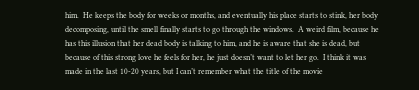him.  He keeps the body for weeks or months, and eventually his place starts to stink, her body decomposing, until the smell finally starts to go through the windows.  A weird film, because he has this illusion that her dead body is talking to him, and he is aware that she is dead, but because of this strong love he feels for her, he just doesn’t want to let her go.  I think it was made in the last 10-20 years, but I can’t remember what the title of the movie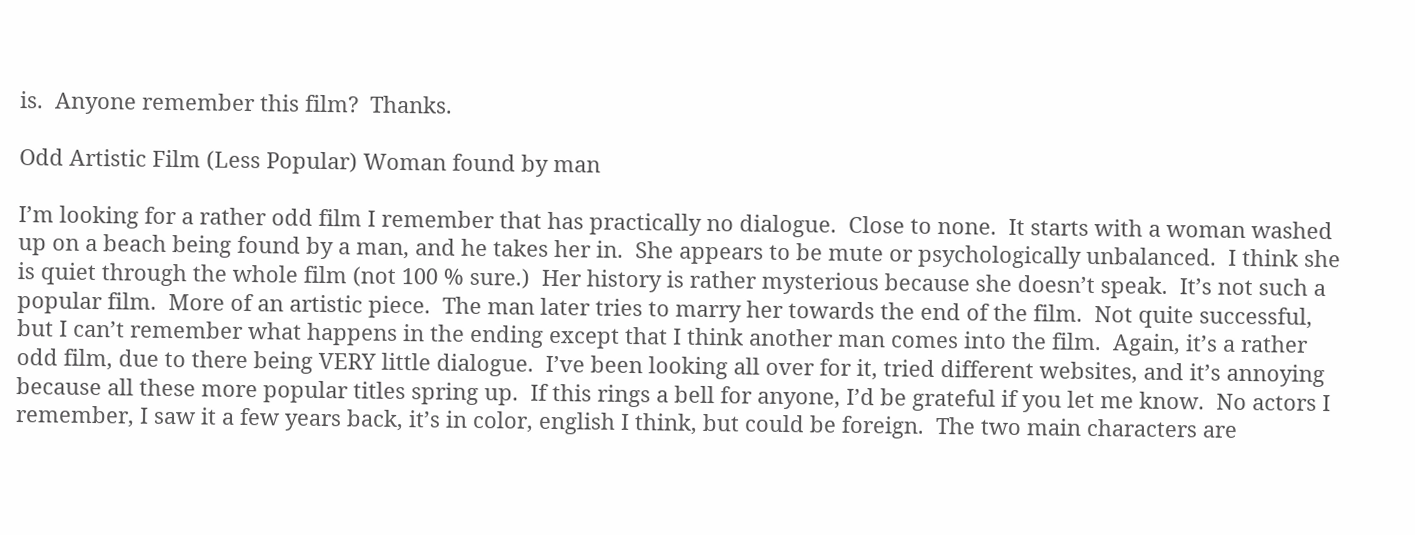is.  Anyone remember this film?  Thanks.

Odd Artistic Film (Less Popular) Woman found by man

I’m looking for a rather odd film I remember that has practically no dialogue.  Close to none.  It starts with a woman washed up on a beach being found by a man, and he takes her in.  She appears to be mute or psychologically unbalanced.  I think she is quiet through the whole film (not 100 % sure.)  Her history is rather mysterious because she doesn’t speak.  It’s not such a popular film.  More of an artistic piece.  The man later tries to marry her towards the end of the film.  Not quite successful, but I can’t remember what happens in the ending except that I think another man comes into the film.  Again, it’s a rather odd film, due to there being VERY little dialogue.  I’ve been looking all over for it, tried different websites, and it’s annoying because all these more popular titles spring up.  If this rings a bell for anyone, I’d be grateful if you let me know.  No actors I remember, I saw it a few years back, it’s in color, english I think, but could be foreign.  The two main characters are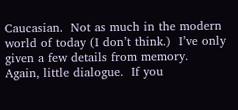Caucasian.  Not as much in the modern world of today (I don’t think.)  I’ve only given a few details from memory.  Again, little dialogue.  If you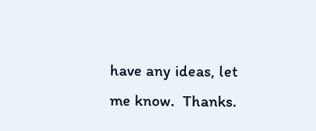have any ideas, let me know.  Thanks.